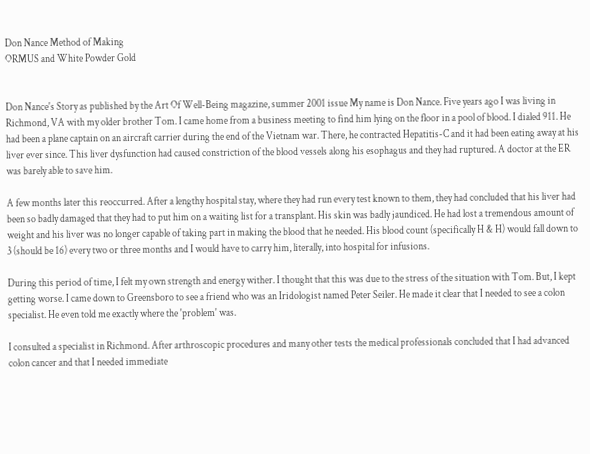Don Nance Method of Making
ORMUS and White Powder Gold


Don Nance's Story as published by the Art Of Well-Being magazine, summer 2001 issue My name is Don Nance. Five years ago I was living in Richmond, VA with my older brother Tom. I came home from a business meeting to find him lying on the floor in a pool of blood. I dialed 911. He had been a plane captain on an aircraft carrier during the end of the Vietnam war. There, he contracted Hepatitis-C and it had been eating away at his liver ever since. This liver dysfunction had caused constriction of the blood vessels along his esophagus and they had ruptured. A doctor at the ER was barely able to save him.

A few months later this reoccurred. After a lengthy hospital stay, where they had run every test known to them, they had concluded that his liver had been so badly damaged that they had to put him on a waiting list for a transplant. His skin was badly jaundiced. He had lost a tremendous amount of weight and his liver was no longer capable of taking part in making the blood that he needed. His blood count (specifically H & H) would fall down to 3 (should be 16) every two or three months and I would have to carry him, literally, into hospital for infusions.

During this period of time, I felt my own strength and energy wither. I thought that this was due to the stress of the situation with Tom. But, I kept getting worse. I came down to Greensboro to see a friend who was an Iridologist named Peter Seiler. He made it clear that I needed to see a colon specialist. He even told me exactly where the 'problem' was.

I consulted a specialist in Richmond. After arthroscopic procedures and many other tests the medical professionals concluded that I had advanced colon cancer and that I needed immediate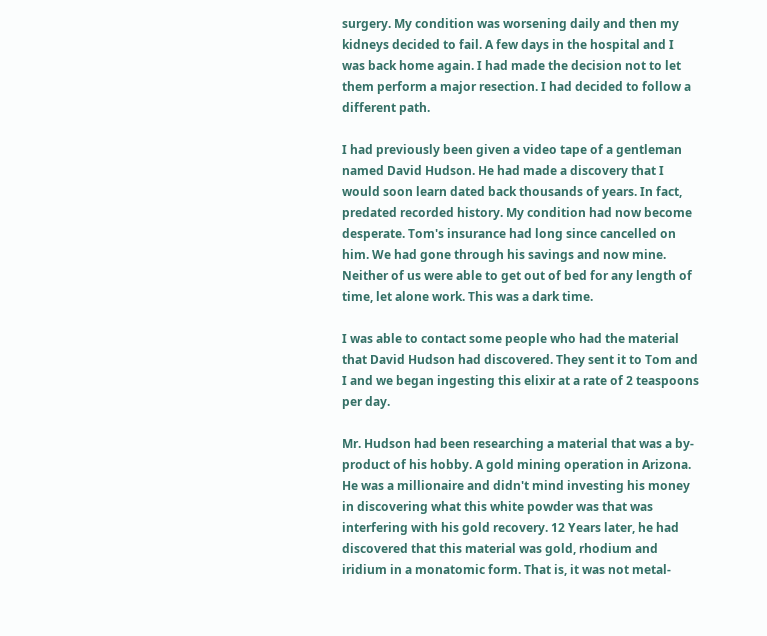surgery. My condition was worsening daily and then my kidneys decided to fail. A few days in the hospital and I was back home again. I had made the decision not to let them perform a major resection. I had decided to follow a different path.

I had previously been given a video tape of a gentleman named David Hudson. He had made a discovery that I would soon learn dated back thousands of years. In fact, predated recorded history. My condition had now become desperate. Tom's insurance had long since cancelled on him. We had gone through his savings and now mine. Neither of us were able to get out of bed for any length of time, let alone work. This was a dark time.

I was able to contact some people who had the material that David Hudson had discovered. They sent it to Tom and I and we began ingesting this elixir at a rate of 2 teaspoons per day.

Mr. Hudson had been researching a material that was a by-product of his hobby. A gold mining operation in Arizona. He was a millionaire and didn't mind investing his money in discovering what this white powder was that was interfering with his gold recovery. 12 Years later, he had discovered that this material was gold, rhodium and iridium in a monatomic form. That is, it was not metal-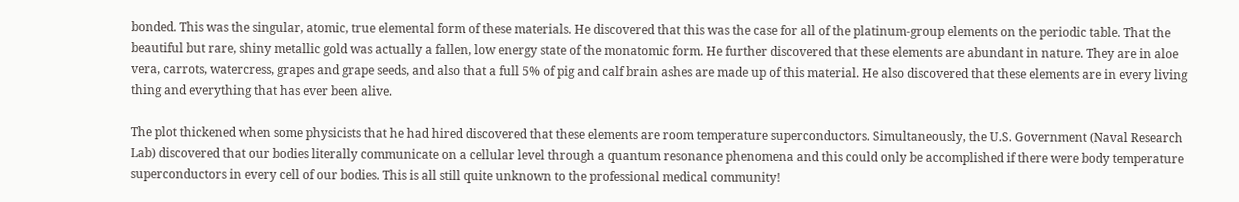bonded. This was the singular, atomic, true elemental form of these materials. He discovered that this was the case for all of the platinum-group elements on the periodic table. That the beautiful but rare, shiny metallic gold was actually a fallen, low energy state of the monatomic form. He further discovered that these elements are abundant in nature. They are in aloe vera, carrots, watercress, grapes and grape seeds, and also that a full 5% of pig and calf brain ashes are made up of this material. He also discovered that these elements are in every living thing and everything that has ever been alive.

The plot thickened when some physicists that he had hired discovered that these elements are room temperature superconductors. Simultaneously, the U.S. Government (Naval Research Lab) discovered that our bodies literally communicate on a cellular level through a quantum resonance phenomena and this could only be accomplished if there were body temperature superconductors in every cell of our bodies. This is all still quite unknown to the professional medical community!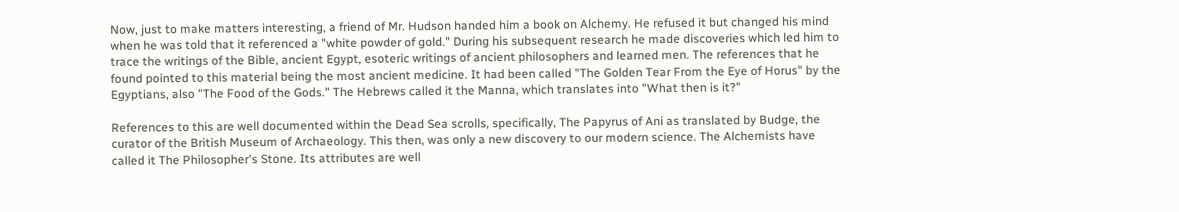Now, just to make matters interesting, a friend of Mr. Hudson handed him a book on Alchemy. He refused it but changed his mind when he was told that it referenced a "white powder of gold." During his subsequent research he made discoveries which led him to trace the writings of the Bible, ancient Egypt, esoteric writings of ancient philosophers and learned men. The references that he found pointed to this material being the most ancient medicine. It had been called "The Golden Tear From the Eye of Horus" by the Egyptians, also "The Food of the Gods." The Hebrews called it the Manna, which translates into "What then is it?"

References to this are well documented within the Dead Sea scrolls, specifically, The Papyrus of Ani as translated by Budge, the curator of the British Museum of Archaeology. This then, was only a new discovery to our modern science. The Alchemists have called it The Philosopher's Stone. Its attributes are well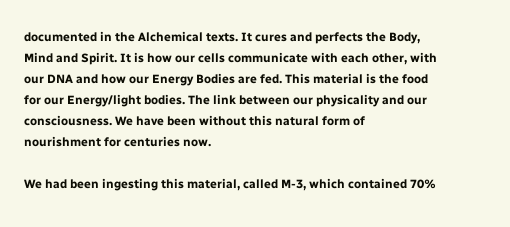documented in the Alchemical texts. It cures and perfects the Body, Mind and Spirit. It is how our cells communicate with each other, with our DNA and how our Energy Bodies are fed. This material is the food for our Energy/light bodies. The link between our physicality and our consciousness. We have been without this natural form of nourishment for centuries now.

We had been ingesting this material, called M-3, which contained 70%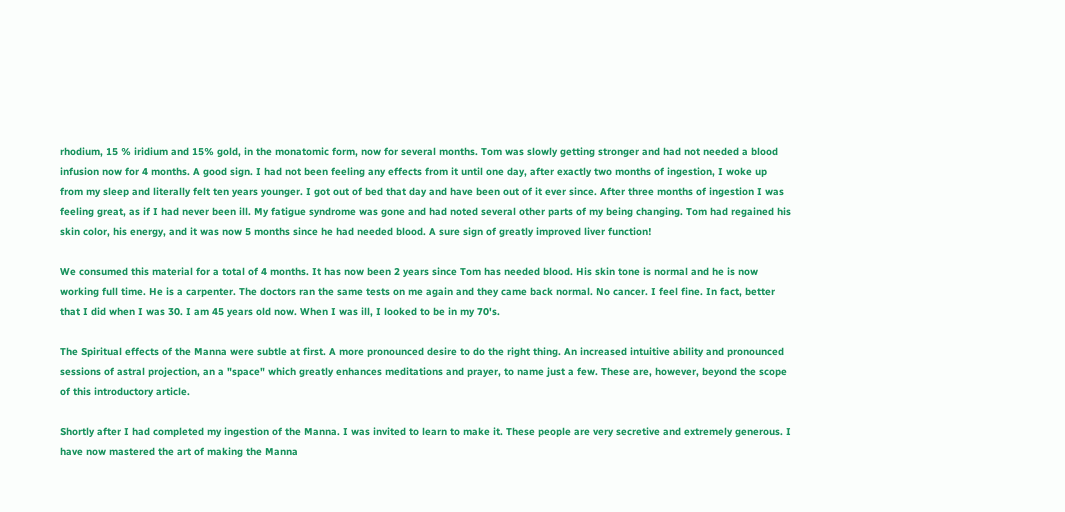rhodium, 15 % iridium and 15% gold, in the monatomic form, now for several months. Tom was slowly getting stronger and had not needed a blood infusion now for 4 months. A good sign. I had not been feeling any effects from it until one day, after exactly two months of ingestion, I woke up from my sleep and literally felt ten years younger. I got out of bed that day and have been out of it ever since. After three months of ingestion I was feeling great, as if I had never been ill. My fatigue syndrome was gone and had noted several other parts of my being changing. Tom had regained his skin color, his energy, and it was now 5 months since he had needed blood. A sure sign of greatly improved liver function!

We consumed this material for a total of 4 months. It has now been 2 years since Tom has needed blood. His skin tone is normal and he is now working full time. He is a carpenter. The doctors ran the same tests on me again and they came back normal. No cancer. I feel fine. In fact, better that I did when I was 30. I am 45 years old now. When I was ill, I looked to be in my 70's.

The Spiritual effects of the Manna were subtle at first. A more pronounced desire to do the right thing. An increased intuitive ability and pronounced sessions of astral projection, an a "space" which greatly enhances meditations and prayer, to name just a few. These are, however, beyond the scope of this introductory article.

Shortly after I had completed my ingestion of the Manna. I was invited to learn to make it. These people are very secretive and extremely generous. I have now mastered the art of making the Manna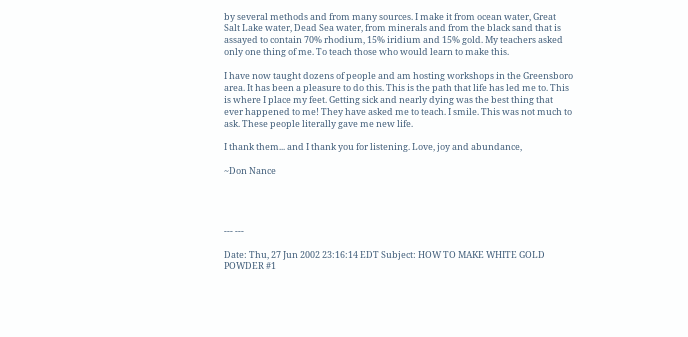by several methods and from many sources. I make it from ocean water, Great Salt Lake water, Dead Sea water, from minerals and from the black sand that is assayed to contain 70% rhodium, 15% iridium and 15% gold. My teachers asked only one thing of me. To teach those who would learn to make this.

I have now taught dozens of people and am hosting workshops in the Greensboro area. It has been a pleasure to do this. This is the path that life has led me to. This is where I place my feet. Getting sick and nearly dying was the best thing that ever happened to me! They have asked me to teach. I smile. This was not much to ask. These people literally gave me new life.

I thank them... and I thank you for listening. Love, joy and abundance,

~Don Nance




--- ---

Date: Thu, 27 Jun 2002 23:16:14 EDT Subject: HOW TO MAKE WHITE GOLD POWDER #1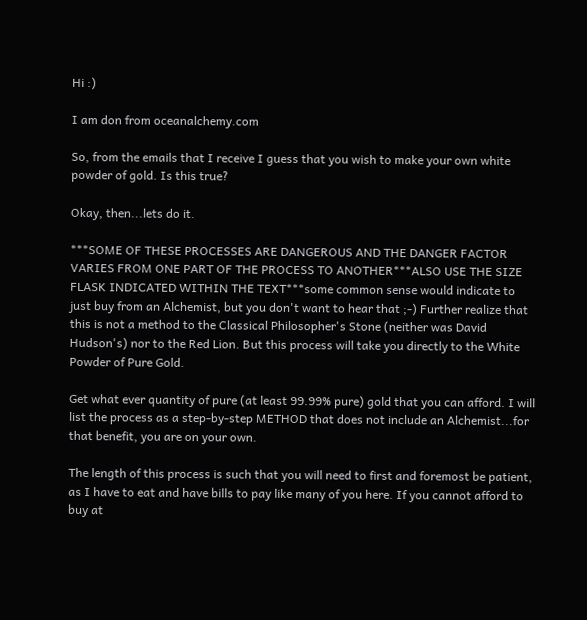Hi :)

I am don from oceanalchemy.com

So, from the emails that I receive I guess that you wish to make your own white powder of gold. Is this true?

Okay, then...lets do it.

***SOME OF THESE PROCESSES ARE DANGEROUS AND THE DANGER FACTOR VARIES FROM ONE PART OF THE PROCESS TO ANOTHER***ALSO USE THE SIZE FLASK INDICATED WITHIN THE TEXT***some common sense would indicate to just buy from an Alchemist, but you don't want to hear that ;-) Further realize that this is not a method to the Classical Philosopher's Stone (neither was David Hudson's) nor to the Red Lion. But this process will take you directly to the White Powder of Pure Gold.

Get what ever quantity of pure (at least 99.99% pure) gold that you can afford. I will list the process as a step-by-step METHOD that does not include an Alchemist...for that benefit, you are on your own.

The length of this process is such that you will need to first and foremost be patient, as I have to eat and have bills to pay like many of you here. If you cannot afford to buy at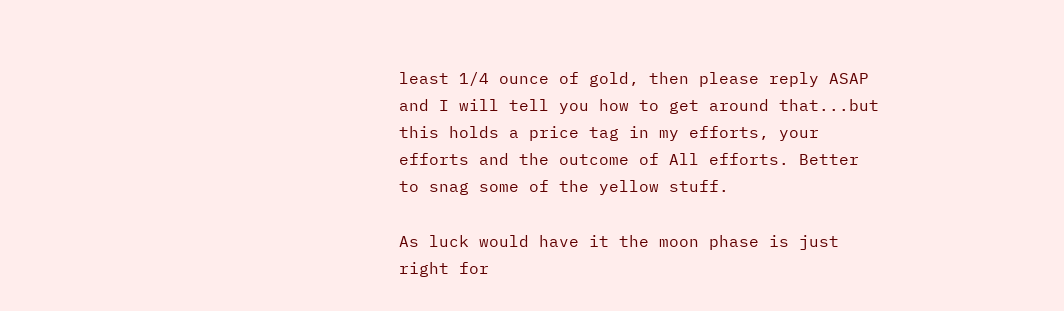least 1/4 ounce of gold, then please reply ASAP and I will tell you how to get around that...but this holds a price tag in my efforts, your efforts and the outcome of All efforts. Better to snag some of the yellow stuff.

As luck would have it the moon phase is just right for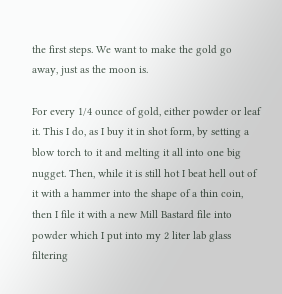the first steps. We want to make the gold go away, just as the moon is.

For every 1/4 ounce of gold, either powder or leaf it. This I do, as I buy it in shot form, by setting a blow torch to it and melting it all into one big nugget. Then, while it is still hot I beat hell out of it with a hammer into the shape of a thin coin, then I file it with a new Mill Bastard file into powder which I put into my 2 liter lab glass filtering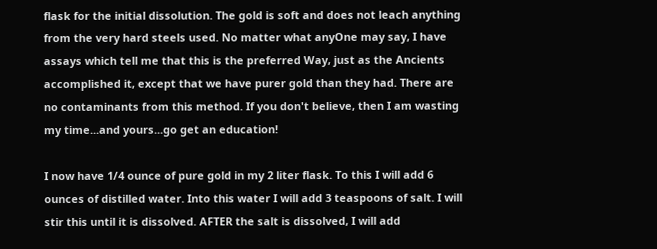flask for the initial dissolution. The gold is soft and does not leach anything from the very hard steels used. No matter what anyOne may say, I have assays which tell me that this is the preferred Way, just as the Ancients accomplished it, except that we have purer gold than they had. There are no contaminants from this method. If you don't believe, then I am wasting my time...and yours...go get an education!

I now have 1/4 ounce of pure gold in my 2 liter flask. To this I will add 6 ounces of distilled water. Into this water I will add 3 teaspoons of salt. I will stir this until it is dissolved. AFTER the salt is dissolved, I will add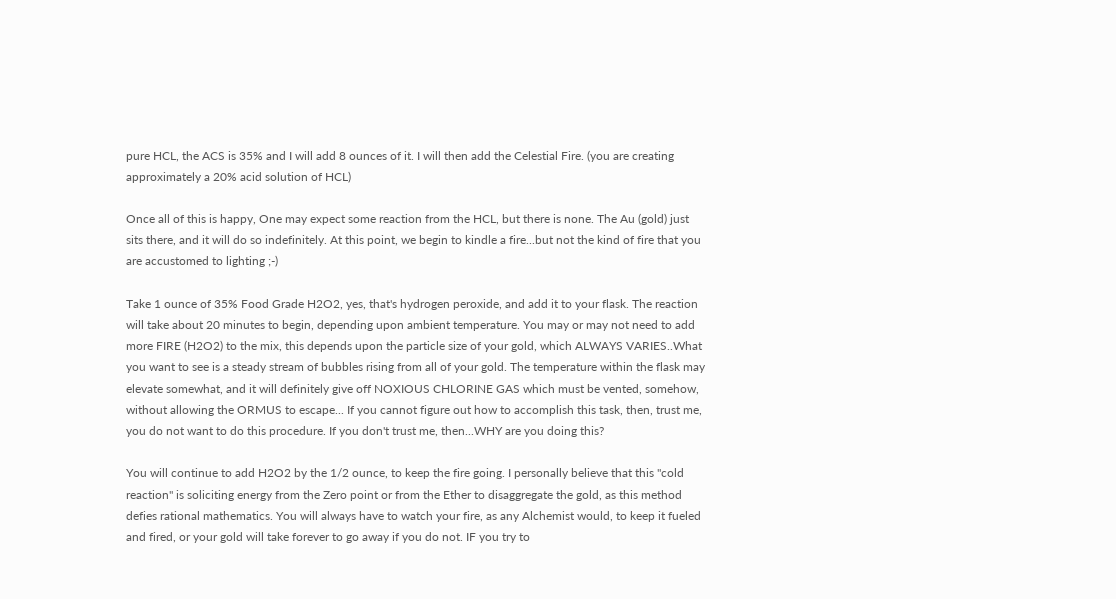pure HCL, the ACS is 35% and I will add 8 ounces of it. I will then add the Celestial Fire. (you are creating approximately a 20% acid solution of HCL)

Once all of this is happy, One may expect some reaction from the HCL, but there is none. The Au (gold) just sits there, and it will do so indefinitely. At this point, we begin to kindle a fire...but not the kind of fire that you are accustomed to lighting ;-)

Take 1 ounce of 35% Food Grade H2O2, yes, that's hydrogen peroxide, and add it to your flask. The reaction will take about 20 minutes to begin, depending upon ambient temperature. You may or may not need to add more FIRE (H2O2) to the mix, this depends upon the particle size of your gold, which ALWAYS VARIES..What you want to see is a steady stream of bubbles rising from all of your gold. The temperature within the flask may elevate somewhat, and it will definitely give off NOXIOUS CHLORINE GAS which must be vented, somehow, without allowing the ORMUS to escape... If you cannot figure out how to accomplish this task, then, trust me, you do not want to do this procedure. If you don't trust me, then...WHY are you doing this?

You will continue to add H2O2 by the 1/2 ounce, to keep the fire going. I personally believe that this "cold reaction" is soliciting energy from the Zero point or from the Ether to disaggregate the gold, as this method defies rational mathematics. You will always have to watch your fire, as any Alchemist would, to keep it fueled and fired, or your gold will take forever to go away if you do not. IF you try to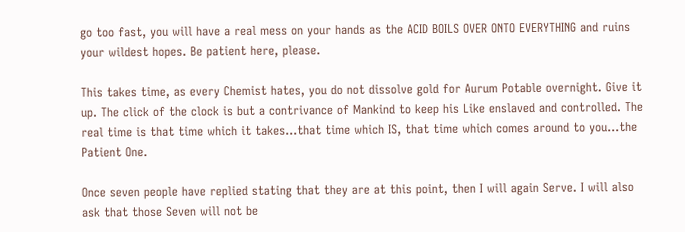go too fast, you will have a real mess on your hands as the ACID BOILS OVER ONTO EVERYTHING and ruins your wildest hopes. Be patient here, please.

This takes time, as every Chemist hates, you do not dissolve gold for Aurum Potable overnight. Give it up. The click of the clock is but a contrivance of Mankind to keep his Like enslaved and controlled. The real time is that time which it takes...that time which IS, that time which comes around to you...the Patient One.

Once seven people have replied stating that they are at this point, then I will again Serve. I will also ask that those Seven will not be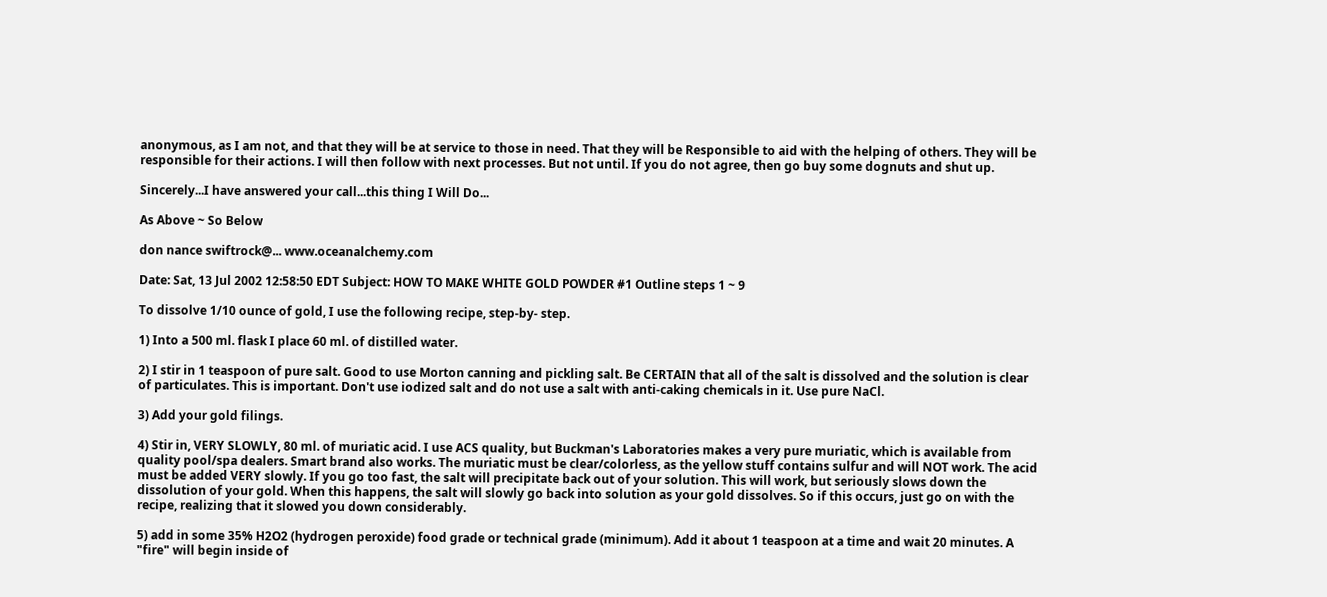anonymous, as I am not, and that they will be at service to those in need. That they will be Responsible to aid with the helping of others. They will be responsible for their actions. I will then follow with next processes. But not until. If you do not agree, then go buy some dognuts and shut up.

Sincerely...I have answered your call...this thing I Will Do...

As Above ~ So Below

don nance swiftrock@... www.oceanalchemy.com

Date: Sat, 13 Jul 2002 12:58:50 EDT Subject: HOW TO MAKE WHITE GOLD POWDER #1 Outline steps 1 ~ 9

To dissolve 1/10 ounce of gold, I use the following recipe, step-by- step.

1) Into a 500 ml. flask I place 60 ml. of distilled water.

2) I stir in 1 teaspoon of pure salt. Good to use Morton canning and pickling salt. Be CERTAIN that all of the salt is dissolved and the solution is clear of particulates. This is important. Don't use iodized salt and do not use a salt with anti-caking chemicals in it. Use pure NaCl.

3) Add your gold filings.

4) Stir in, VERY SLOWLY, 80 ml. of muriatic acid. I use ACS quality, but Buckman's Laboratories makes a very pure muriatic, which is available from quality pool/spa dealers. Smart brand also works. The muriatic must be clear/colorless, as the yellow stuff contains sulfur and will NOT work. The acid must be added VERY slowly. If you go too fast, the salt will precipitate back out of your solution. This will work, but seriously slows down the dissolution of your gold. When this happens, the salt will slowly go back into solution as your gold dissolves. So if this occurs, just go on with the recipe, realizing that it slowed you down considerably.

5) add in some 35% H2O2 (hydrogen peroxide) food grade or technical grade (minimum). Add it about 1 teaspoon at a time and wait 20 minutes. A "fire" will begin inside of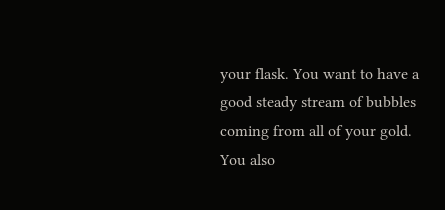your flask. You want to have a good steady stream of bubbles coming from all of your gold. You also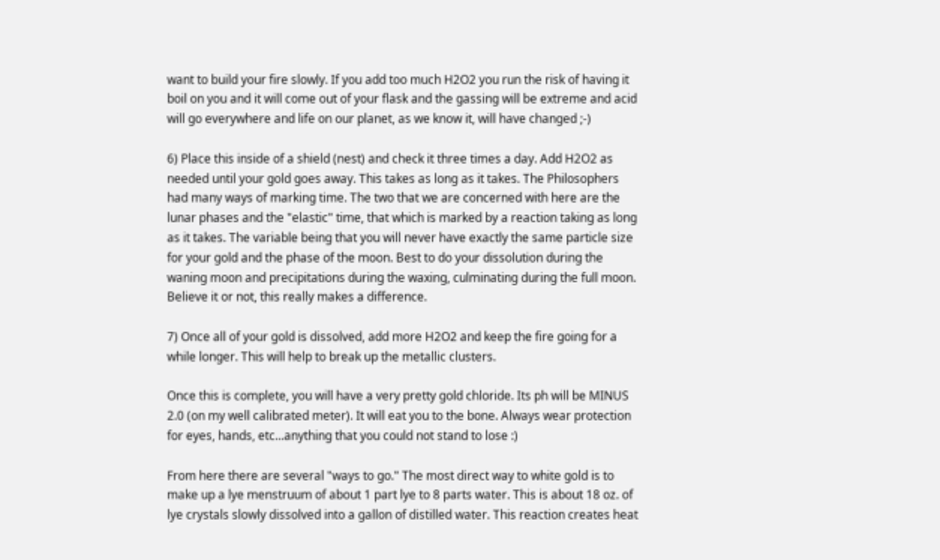want to build your fire slowly. If you add too much H2O2 you run the risk of having it boil on you and it will come out of your flask and the gassing will be extreme and acid will go everywhere and life on our planet, as we know it, will have changed ;-)

6) Place this inside of a shield (nest) and check it three times a day. Add H2O2 as needed until your gold goes away. This takes as long as it takes. The Philosophers had many ways of marking time. The two that we are concerned with here are the lunar phases and the "elastic" time, that which is marked by a reaction taking as long as it takes. The variable being that you will never have exactly the same particle size for your gold and the phase of the moon. Best to do your dissolution during the waning moon and precipitations during the waxing, culminating during the full moon. Believe it or not, this really makes a difference.

7) Once all of your gold is dissolved, add more H2O2 and keep the fire going for a while longer. This will help to break up the metallic clusters.

Once this is complete, you will have a very pretty gold chloride. Its ph will be MINUS 2.0 (on my well calibrated meter). It will eat you to the bone. Always wear protection for eyes, hands, etc...anything that you could not stand to lose :)

From here there are several "ways to go." The most direct way to white gold is to make up a lye menstruum of about 1 part lye to 8 parts water. This is about 18 oz. of lye crystals slowly dissolved into a gallon of distilled water. This reaction creates heat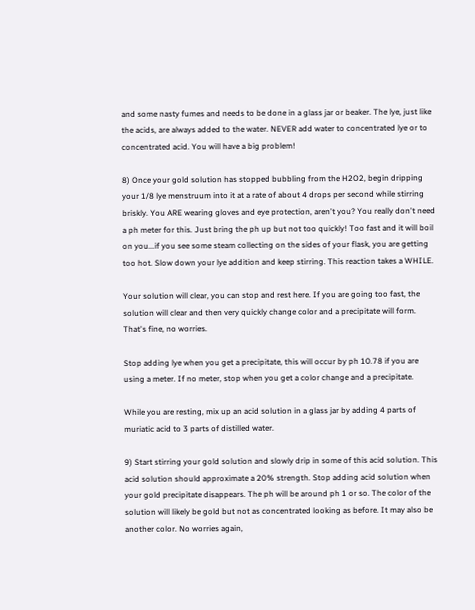and some nasty fumes and needs to be done in a glass jar or beaker. The lye, just like the acids, are always added to the water. NEVER add water to concentrated lye or to concentrated acid. You will have a big problem!

8) Once your gold solution has stopped bubbling from the H2O2, begin dripping your 1/8 lye menstruum into it at a rate of about 4 drops per second while stirring briskly. You ARE wearing gloves and eye protection, aren't you? You really don't need a ph meter for this. Just bring the ph up but not too quickly! Too fast and it will boil on you...if you see some steam collecting on the sides of your flask, you are getting too hot. Slow down your lye addition and keep stirring. This reaction takes a WHILE.

Your solution will clear, you can stop and rest here. If you are going too fast, the solution will clear and then very quickly change color and a precipitate will form. That's fine, no worries.

Stop adding lye when you get a precipitate, this will occur by ph 10.78 if you are using a meter. If no meter, stop when you get a color change and a precipitate.

While you are resting, mix up an acid solution in a glass jar by adding 4 parts of muriatic acid to 3 parts of distilled water.

9) Start stirring your gold solution and slowly drip in some of this acid solution. This acid solution should approximate a 20% strength. Stop adding acid solution when your gold precipitate disappears. The ph will be around ph 1 or so. The color of the solution will likely be gold but not as concentrated looking as before. It may also be another color. No worries again,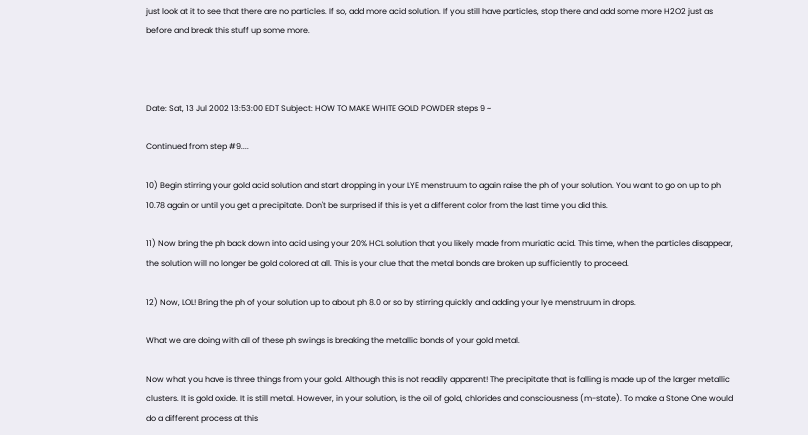just look at it to see that there are no particles. If so, add more acid solution. If you still have particles, stop there and add some more H2O2 just as before and break this stuff up some more.



Date: Sat, 13 Jul 2002 13:53:00 EDT Subject: HOW TO MAKE WHITE GOLD POWDER steps 9 ~

Continued from step #9....

10) Begin stirring your gold acid solution and start dropping in your LYE menstruum to again raise the ph of your solution. You want to go on up to ph 10.78 again or until you get a precipitate. Don't be surprised if this is yet a different color from the last time you did this.

11) Now bring the ph back down into acid using your 20% HCL solution that you likely made from muriatic acid. This time, when the particles disappear, the solution will no longer be gold colored at all. This is your clue that the metal bonds are broken up sufficiently to proceed.

12) Now, LOL! Bring the ph of your solution up to about ph 8.0 or so by stirring quickly and adding your lye menstruum in drops.

What we are doing with all of these ph swings is breaking the metallic bonds of your gold metal.

Now what you have is three things from your gold. Although this is not readily apparent! The precipitate that is falling is made up of the larger metallic clusters. It is gold oxide. It is still metal. However, in your solution, is the oil of gold, chlorides and consciousness (m-state). To make a Stone One would do a different process at this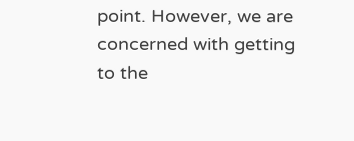point. However, we are concerned with getting to the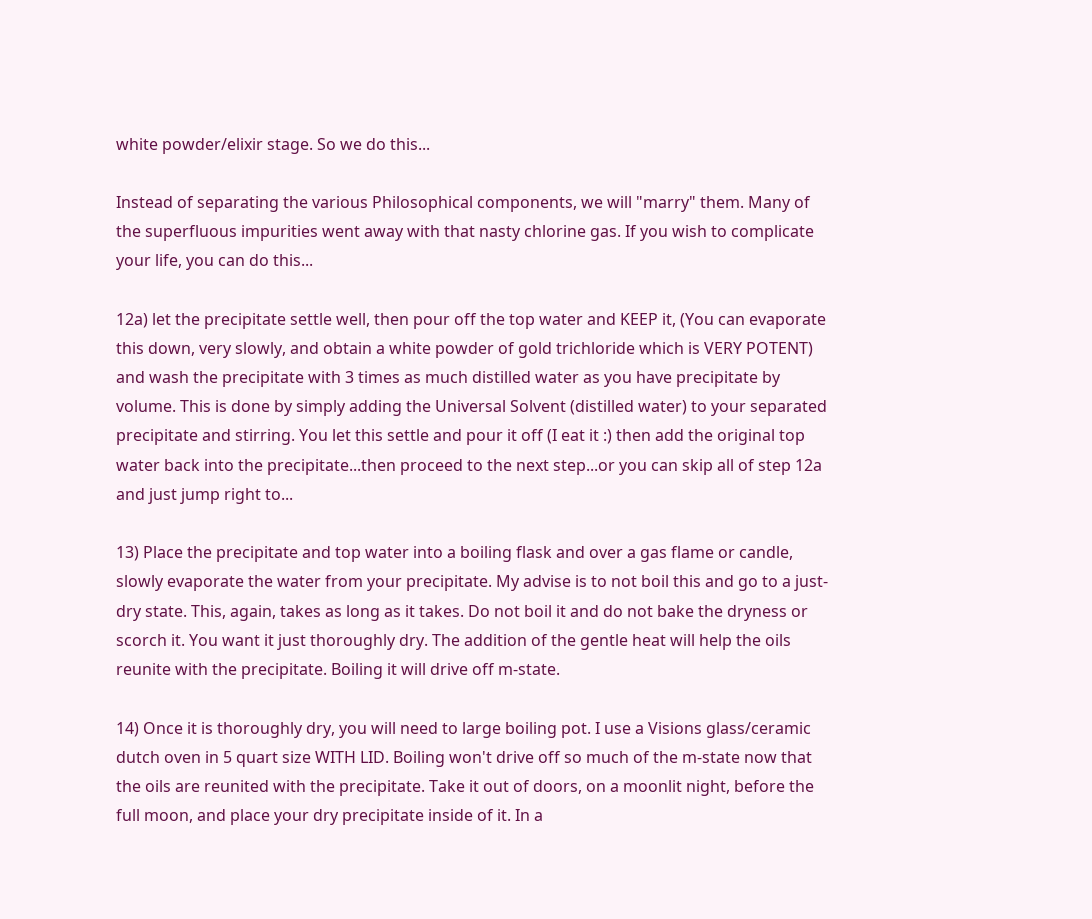white powder/elixir stage. So we do this...

Instead of separating the various Philosophical components, we will "marry" them. Many of the superfluous impurities went away with that nasty chlorine gas. If you wish to complicate your life, you can do this...

12a) let the precipitate settle well, then pour off the top water and KEEP it, (You can evaporate this down, very slowly, and obtain a white powder of gold trichloride which is VERY POTENT) and wash the precipitate with 3 times as much distilled water as you have precipitate by volume. This is done by simply adding the Universal Solvent (distilled water) to your separated precipitate and stirring. You let this settle and pour it off (I eat it :) then add the original top water back into the precipitate...then proceed to the next step...or you can skip all of step 12a and just jump right to...

13) Place the precipitate and top water into a boiling flask and over a gas flame or candle, slowly evaporate the water from your precipitate. My advise is to not boil this and go to a just-dry state. This, again, takes as long as it takes. Do not boil it and do not bake the dryness or scorch it. You want it just thoroughly dry. The addition of the gentle heat will help the oils reunite with the precipitate. Boiling it will drive off m-state.

14) Once it is thoroughly dry, you will need to large boiling pot. I use a Visions glass/ceramic dutch oven in 5 quart size WITH LID. Boiling won't drive off so much of the m-state now that the oils are reunited with the precipitate. Take it out of doors, on a moonlit night, before the full moon, and place your dry precipitate inside of it. In a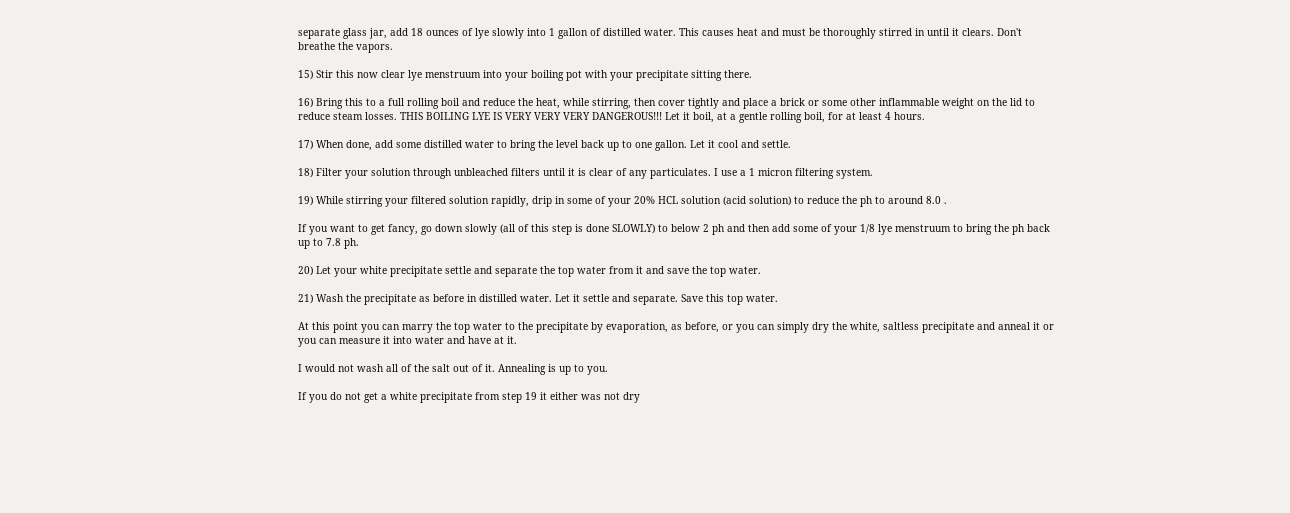separate glass jar, add 18 ounces of lye slowly into 1 gallon of distilled water. This causes heat and must be thoroughly stirred in until it clears. Don't breathe the vapors.

15) Stir this now clear lye menstruum into your boiling pot with your precipitate sitting there.

16) Bring this to a full rolling boil and reduce the heat, while stirring, then cover tightly and place a brick or some other inflammable weight on the lid to reduce steam losses. THIS BOILING LYE IS VERY VERY VERY DANGEROUS!!! Let it boil, at a gentle rolling boil, for at least 4 hours.

17) When done, add some distilled water to bring the level back up to one gallon. Let it cool and settle.

18) Filter your solution through unbleached filters until it is clear of any particulates. I use a 1 micron filtering system.

19) While stirring your filtered solution rapidly, drip in some of your 20% HCL solution (acid solution) to reduce the ph to around 8.0 .

If you want to get fancy, go down slowly (all of this step is done SLOWLY) to below 2 ph and then add some of your 1/8 lye menstruum to bring the ph back up to 7.8 ph.

20) Let your white precipitate settle and separate the top water from it and save the top water.

21) Wash the precipitate as before in distilled water. Let it settle and separate. Save this top water.

At this point you can marry the top water to the precipitate by evaporation, as before, or you can simply dry the white, saltless precipitate and anneal it or you can measure it into water and have at it.

I would not wash all of the salt out of it. Annealing is up to you.

If you do not get a white precipitate from step 19 it either was not dry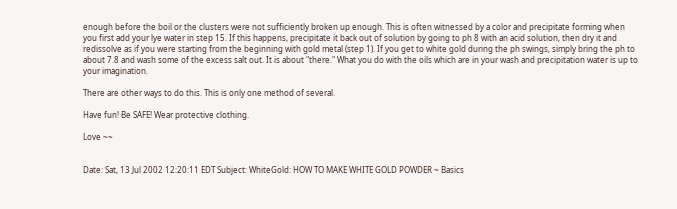enough before the boil or the clusters were not sufficiently broken up enough. This is often witnessed by a color and precipitate forming when you first add your lye water in step 15. If this happens, precipitate it back out of solution by going to ph 8 with an acid solution, then dry it and redissolve as if you were starting from the beginning with gold metal (step 1). If you get to white gold during the ph swings, simply bring the ph to about 7.8 and wash some of the excess salt out. It is about "there." What you do with the oils which are in your wash and precipitation water is up to your imagination.

There are other ways to do this. This is only one method of several.

Have fun! Be SAFE! Wear protective clothing.

Love ~~


Date: Sat, 13 Jul 2002 12:20:11 EDT Subject: WhiteGold: HOW TO MAKE WHITE GOLD POWDER ~ Basics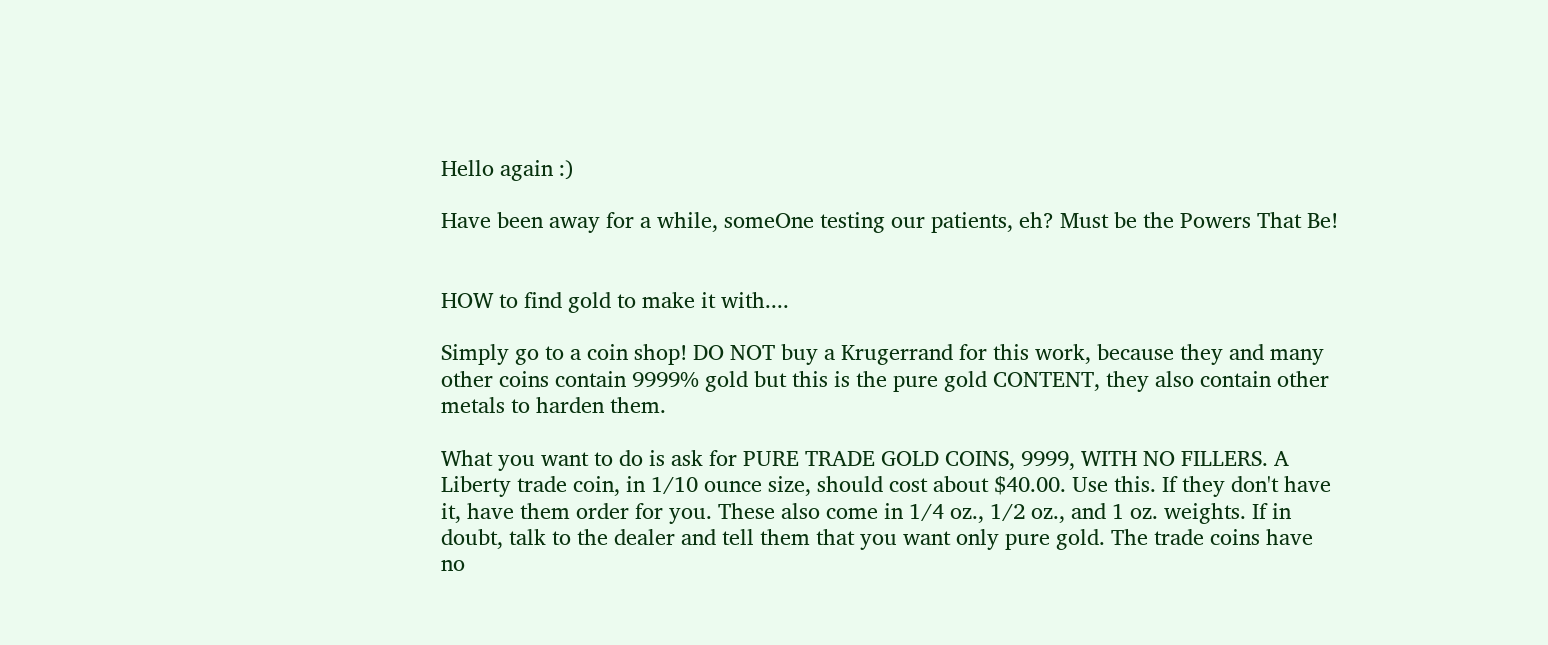Hello again :)

Have been away for a while, someOne testing our patients, eh? Must be the Powers That Be!


HOW to find gold to make it with....

Simply go to a coin shop! DO NOT buy a Krugerrand for this work, because they and many other coins contain 9999% gold but this is the pure gold CONTENT, they also contain other metals to harden them.

What you want to do is ask for PURE TRADE GOLD COINS, 9999, WITH NO FILLERS. A Liberty trade coin, in 1/10 ounce size, should cost about $40.00. Use this. If they don't have it, have them order for you. These also come in 1/4 oz., 1/2 oz., and 1 oz. weights. If in doubt, talk to the dealer and tell them that you want only pure gold. The trade coins have no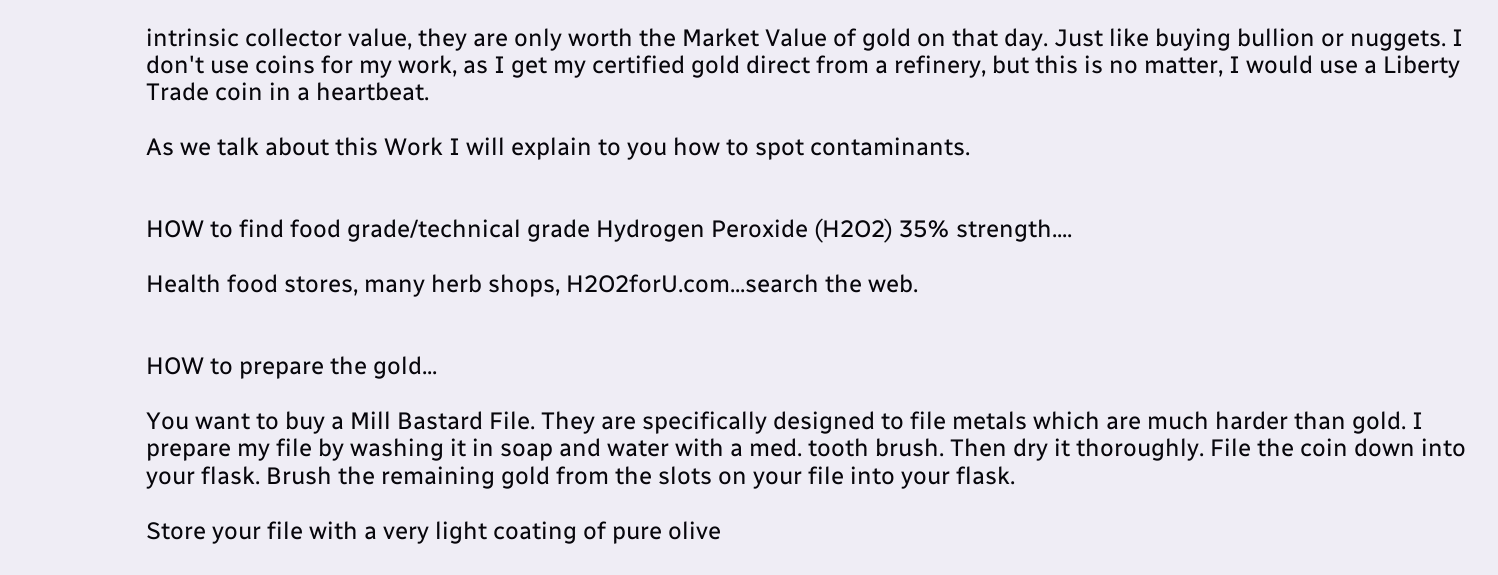intrinsic collector value, they are only worth the Market Value of gold on that day. Just like buying bullion or nuggets. I don't use coins for my work, as I get my certified gold direct from a refinery, but this is no matter, I would use a Liberty Trade coin in a heartbeat.

As we talk about this Work I will explain to you how to spot contaminants.


HOW to find food grade/technical grade Hydrogen Peroxide (H2O2) 35% strength....

Health food stores, many herb shops, H2O2forU.com...search the web.


HOW to prepare the gold...

You want to buy a Mill Bastard File. They are specifically designed to file metals which are much harder than gold. I prepare my file by washing it in soap and water with a med. tooth brush. Then dry it thoroughly. File the coin down into your flask. Brush the remaining gold from the slots on your file into your flask.

Store your file with a very light coating of pure olive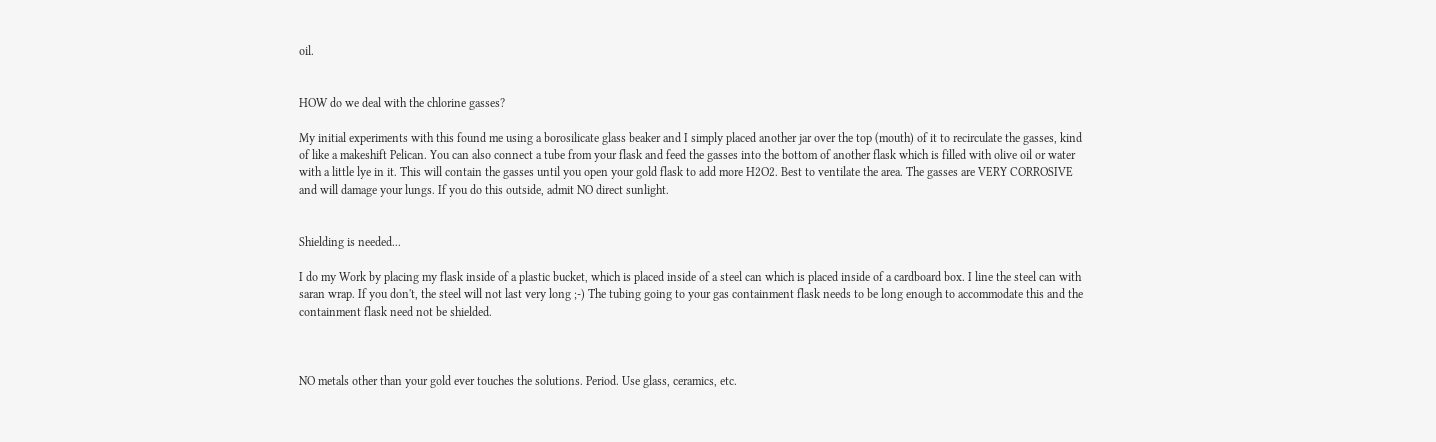oil.


HOW do we deal with the chlorine gasses?

My initial experiments with this found me using a borosilicate glass beaker and I simply placed another jar over the top (mouth) of it to recirculate the gasses, kind of like a makeshift Pelican. You can also connect a tube from your flask and feed the gasses into the bottom of another flask which is filled with olive oil or water with a little lye in it. This will contain the gasses until you open your gold flask to add more H2O2. Best to ventilate the area. The gasses are VERY CORROSIVE and will damage your lungs. If you do this outside, admit NO direct sunlight.


Shielding is needed...

I do my Work by placing my flask inside of a plastic bucket, which is placed inside of a steel can which is placed inside of a cardboard box. I line the steel can with saran wrap. If you don't, the steel will not last very long ;-) The tubing going to your gas containment flask needs to be long enough to accommodate this and the containment flask need not be shielded.



NO metals other than your gold ever touches the solutions. Period. Use glass, ceramics, etc.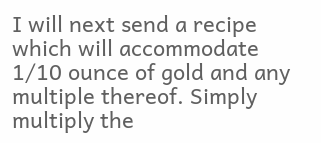I will next send a recipe which will accommodate 1/10 ounce of gold and any multiple thereof. Simply multiply the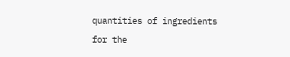quantities of ingredients for the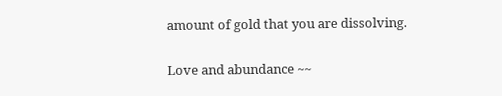amount of gold that you are dissolving.


Love and abundance ~~